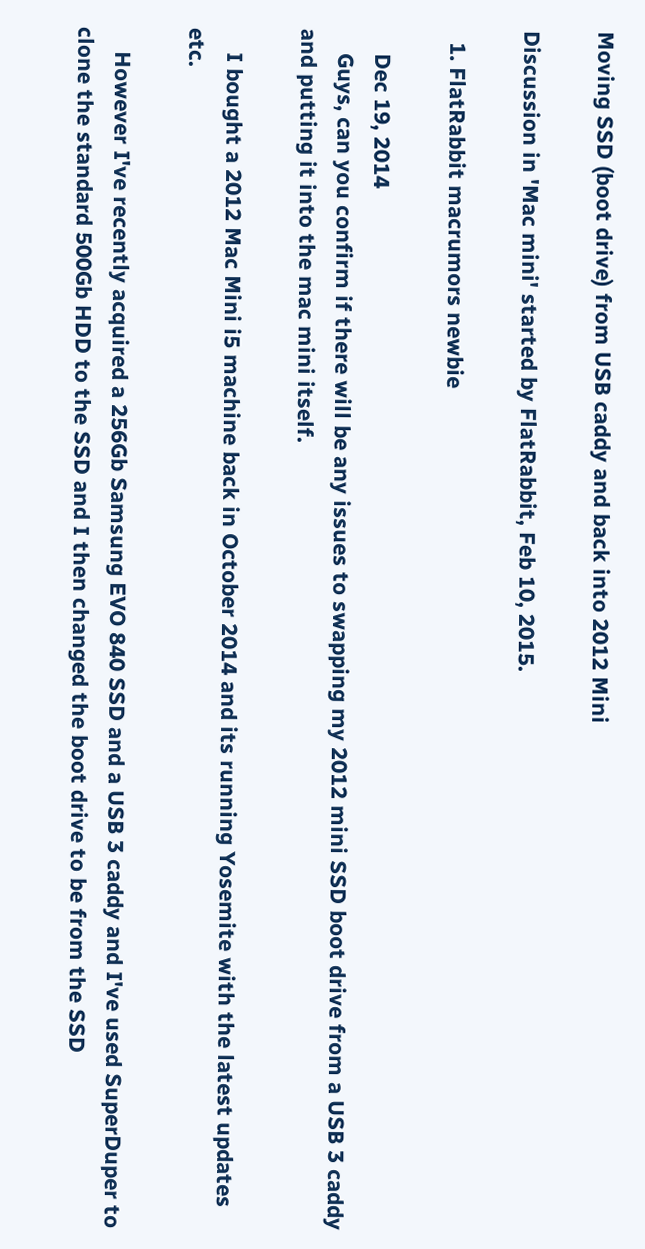Moving SSD (boot drive) from USB caddy and back into 2012 Mini

Discussion in 'Mac mini' started by FlatRabbit, Feb 10, 2015.

  1. FlatRabbit macrumors newbie

    Dec 19, 2014
    Guys, can you confirm if there will be any issues to swapping my 2012 mini SSD boot drive from a USB 3 caddy and putting it into the mac mini itself.

    I bought a 2012 Mac Mini i5 machine back in October 2014 and its running Yosemite with the latest updates etc.

    However I've recently acquired a 256Gb Samsung EVO 840 SSD and a USB 3 caddy and I've used SuperDuper to clone the standard 500Gb HDD to the SSD and I then changed the boot drive to be from the SSD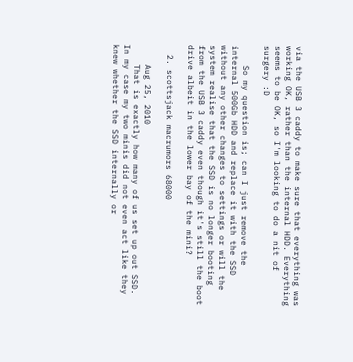via the USB 3 caddy to make sure that everything was working OK, rather than the internal HDD. Everything seems to be OK, so I'm looking to do a nit of surgery :D

    So my question is; can I just remove the internal 500Gb HDD and replace it with the SSD without any other changes to settings or will the system realise that the SSD is no longer booting from the USB 3 caddy even though it's still the boot drive albeit in the lower bay of the mini?

  2. scottsjack macrumors 68000

    Aug 25, 2010
    That is exactly how many of us set up out SSD. In my case my two minis did not even act like they knew whether the SSD internally or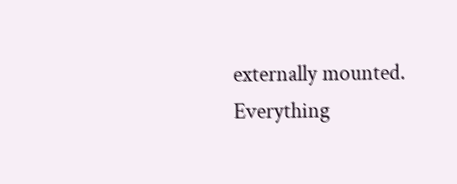externally mounted. Everything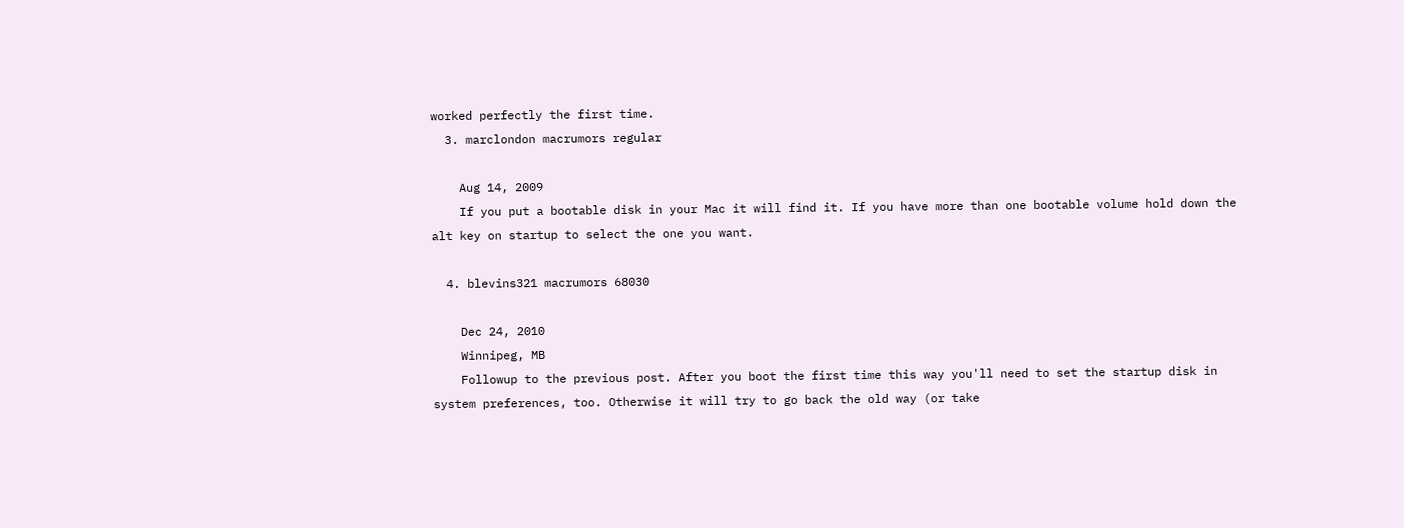worked perfectly the first time.
  3. marclondon macrumors regular

    Aug 14, 2009
    If you put a bootable disk in your Mac it will find it. If you have more than one bootable volume hold down the alt key on startup to select the one you want.

  4. blevins321 macrumors 68030

    Dec 24, 2010
    Winnipeg, MB
    Followup to the previous post. After you boot the first time this way you'll need to set the startup disk in system preferences, too. Otherwise it will try to go back the old way (or take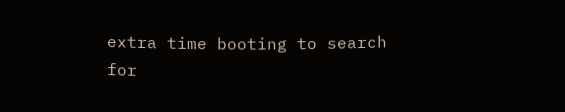extra time booting to search for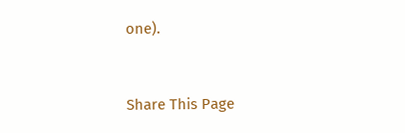one).


Share This Page